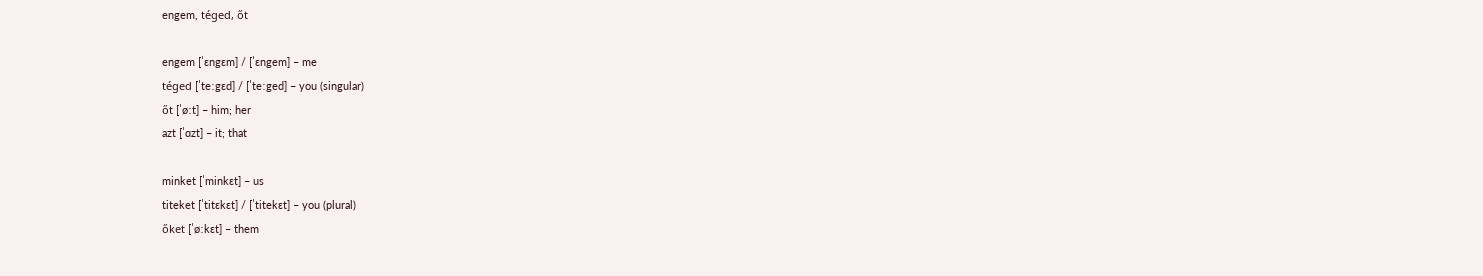engem, téged, őt

engem [ˈɛngɛm] / [ˈɛngem] – me
téged [ˈteːgɛd] / [ˈteːged] – you (singular)
őt [ˈøːt] – him; her
azt [ˈɑzt] – it; that

minket [ˈminkɛt] – us
titeket [ˈtitɛkɛt] / [ˈtitekɛt] – you (plural)
őket [ˈøːkɛt] – them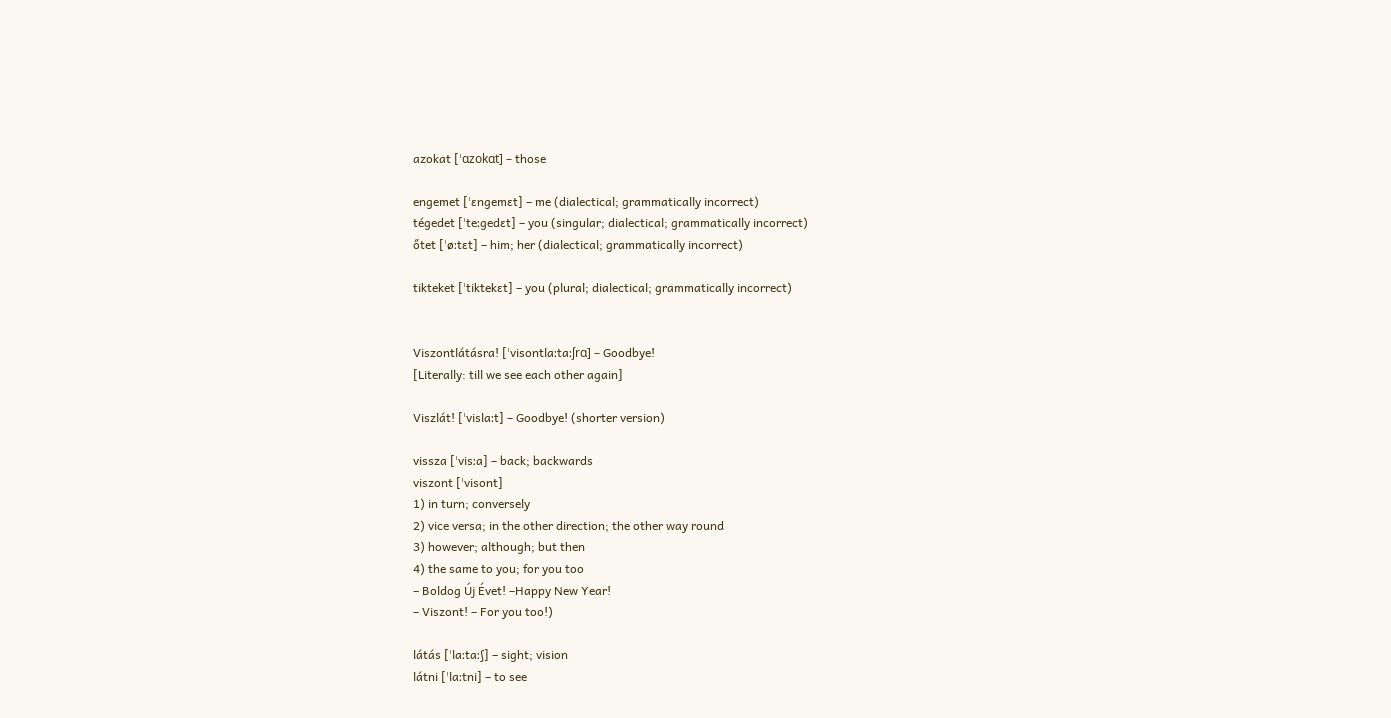azokat [ˈɑzokɑt] – those

engemet [ˈɛngemɛt] – me (dialectical; grammatically incorrect)
tégedet [ˈteːgedɛt] – you (singular; dialectical; grammatically incorrect)
őtet [ˈøːtɛt] – him; her (dialectical; grammatically incorrect)

tikteket [ˈtiktekɛt] – you (plural; dialectical; grammatically incorrect)


Viszontlátásra! [ˈvisontlaːtaːʃrɑ] – Goodbye!
[Literally: till we see each other again]

Viszlát! [ˈvislaːt] – Goodbye! (shorter version)

vissza [ˈvisːa] – back; backwards
viszont [ˈvisont]
1) in turn; conversely
2) vice versa; in the other direction; the other way round
3) however; although; but then
4) the same to you; for you too
– Boldog Új Évet! –Happy New Year!
– Viszont! – For you too!)

látás [ˈlaːtaːʃ] – sight; vision
látni [ˈlaːtni] – to see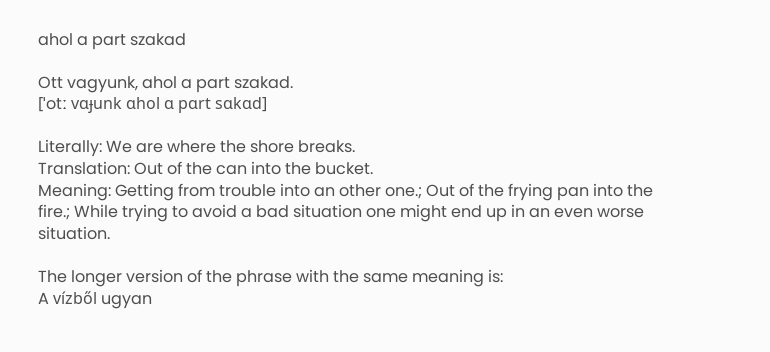ahol a part szakad

Ott vagyunk, ahol a part szakad.
[ˈotː vɑɟunk ɑhol ɑ pɑrt sɑkɑd]

Literally: We are where the shore breaks.
Translation: Out of the can into the bucket.
Meaning: Getting from trouble into an other one.; Out of the frying pan into the fire.; While trying to avoid a bad situation one might end up in an even worse situation.

The longer version of the phrase with the same meaning is:
A vízből ugyan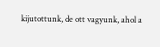kijutottunk, de ott vagyunk, ahol a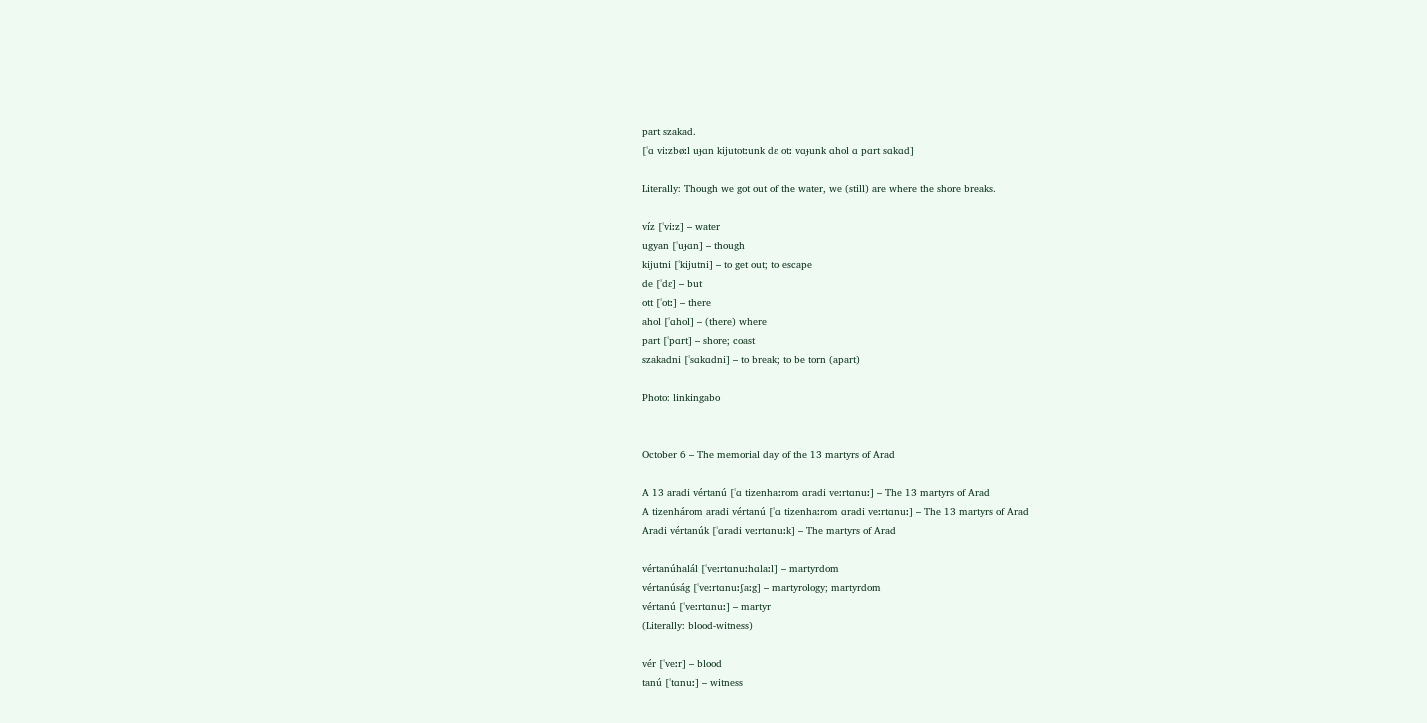part szakad.
[ˈɑ viːzbøːl uɟɑn kijutotːunk dɛ otː vɑɟunk ɑhol ɑ pɑrt sɑkɑd]

Literally: Though we got out of the water, we (still) are where the shore breaks.

víz [ˈviːz] – water
ugyan [ˈuɟɑn] – though
kijutni [ˈkijutni] – to get out; to escape
de [ˈdɛ] – but
ott [ˈotː] – there
ahol [ˈɑhol] – (there) where
part [ˈpɑrt] – shore; coast
szakadni [ˈsɑkɑdni] – to break; to be torn (apart)

Photo: linkingabo


October 6 – The memorial day of the 13 martyrs of Arad

A 13 aradi vértanú [ˈɑ tizenhaːrom ɑradi veːrtɑnuː] – The 13 martyrs of Arad
A tizenhárom aradi vértanú [ˈɑ tizenhaːrom ɑradi veːrtɑnuː] – The 13 martyrs of Arad
Aradi vértanúk [ˈɑradi veːrtɑnuːk] – The martyrs of Arad

vértanúhalál [ˈveːrtɑnuːhɑlaːl] – martyrdom
vértanúság [ˈveːrtɑnuːʃaːg] – martyrology; martyrdom
vértanú [ˈveːrtɑnuː] – martyr
(Literally: blood-witness)

vér [ˈveːr] – blood
tanú [ˈtɑnuː] – witness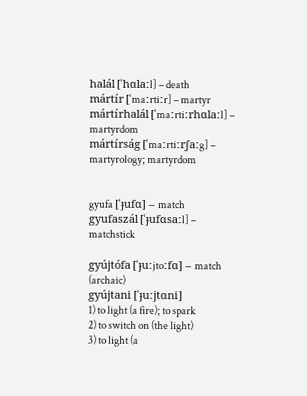halál [ˈhɑlaːl] – death
mártír [ˈmaːrtiːr] – martyr
mártírhalál [ˈmaːrtiːrhɑlaːl] – martyrdom
mártírság [ˈmaːrtiːrʃaːg] – martyrology; martyrdom


gyufa [ˈɟufɑ] – match
gyufaszál [ˈɟufɑsaːl] – matchstick

gyújtófa [ˈɟuːjtoːfɑ] – match (archaic)
gyújtani [ˈɟuːjtɑni]
1) to light (a fire); to spark
2) to switch on (the light)
3) to light (a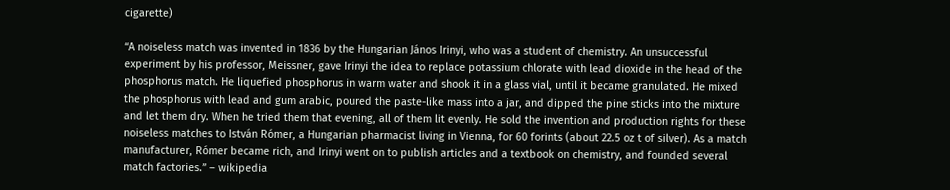cigarette)

“A noiseless match was invented in 1836 by the Hungarian János Irinyi, who was a student of chemistry. An unsuccessful experiment by his professor, Meissner, gave Irinyi the idea to replace potassium chlorate with lead dioxide in the head of the phosphorus match. He liquefied phosphorus in warm water and shook it in a glass vial, until it became granulated. He mixed the phosphorus with lead and gum arabic, poured the paste-like mass into a jar, and dipped the pine sticks into the mixture and let them dry. When he tried them that evening, all of them lit evenly. He sold the invention and production rights for these noiseless matches to István Rómer, a Hungarian pharmacist living in Vienna, for 60 forints (about 22.5 oz t of silver). As a match manufacturer, Rómer became rich, and Irinyi went on to publish articles and a textbook on chemistry, and founded several match factories.” – wikipedia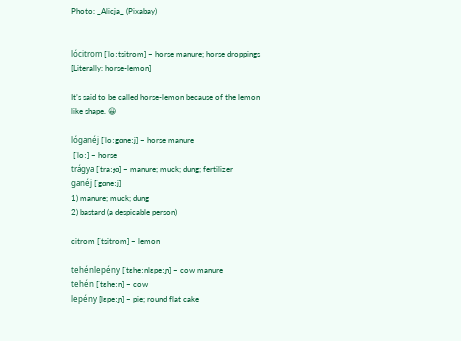Photo: _Alicja_ (Pixabay)


lócitrom [ˈloːtsitrom] – horse manure; horse droppings
[Literally: horse-lemon]

It’s said to be called horse-lemon because of the lemon like shape. 😀

lóganéj [ˈloːgɑneːj] – horse manure
 [ˈloː] – horse
trágya [ˈtraːɟɑ] – manure; muck; dung; fertilizer
ganéj [ˈgɑneːj]
1) manure; muck; dung
2) bastard (a despicable person)

citrom [ˈtsitrom] – lemon

tehénlepény [ˈtɛheːnlɛpeːɲ] – cow manure
tehén [ˈtɛheːn] – cow
lepény [lɛpeːɲ] – pie; round flat cake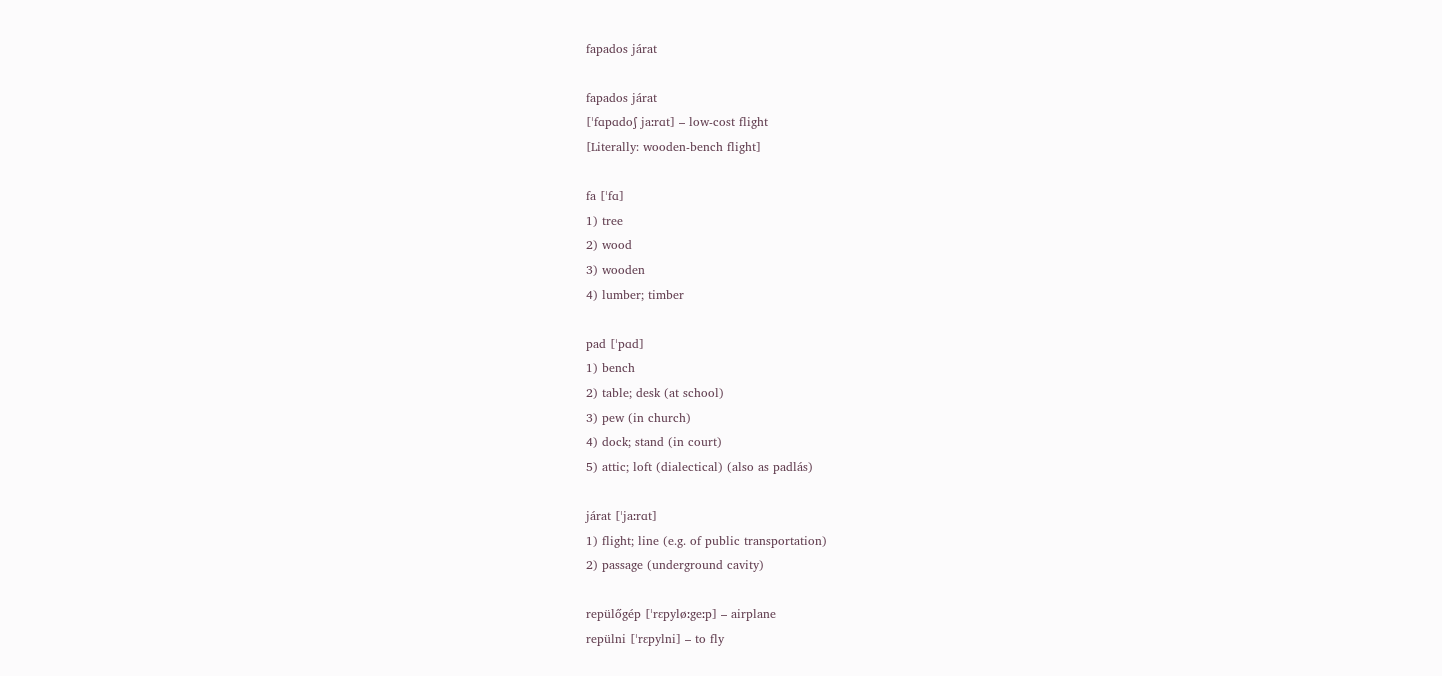fapados járat

fapados járat
[ˈfɑpɑdoʃ jaːrɑt] – low-cost flight
[Literally: wooden-bench flight]

fa [ˈfɑ]
1) tree
2) wood
3) wooden
4) lumber; timber

pad [ˈpɑd]
1) bench
2) table; desk (at school)
3) pew (in church)
4) dock; stand (in court)
5) attic; loft (dialectical) (also as padlás)

járat [ˈjaːrɑt]
1) flight; line (e.g. of public transportation)
2) passage (underground cavity)

repülőgép [ˈrɛpyløːgeːp] – airplane
repülni [ˈrɛpylni] – to fly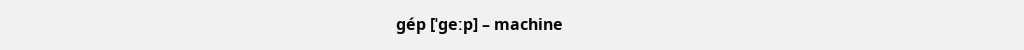gép [ˈgeːp] – machine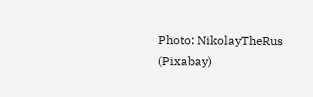Photo: NikolayTheRus (Pixabay)